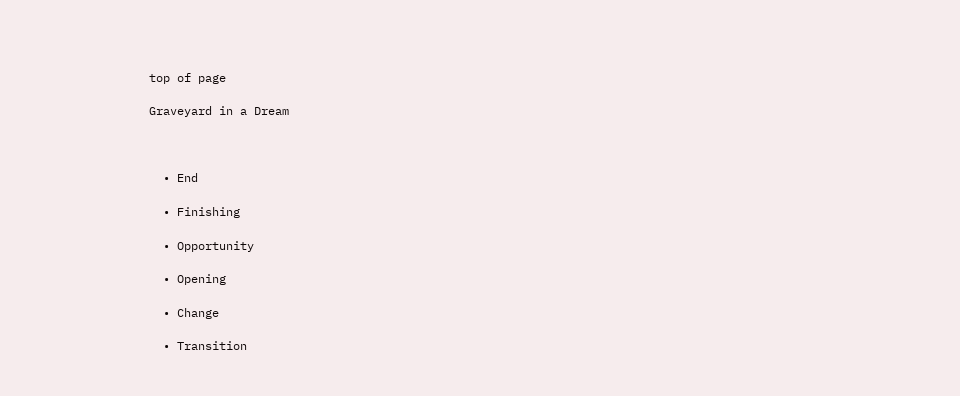top of page

Graveyard in a Dream



  • End

  • Finishing

  • Opportunity

  • Opening

  • Change

  • Transition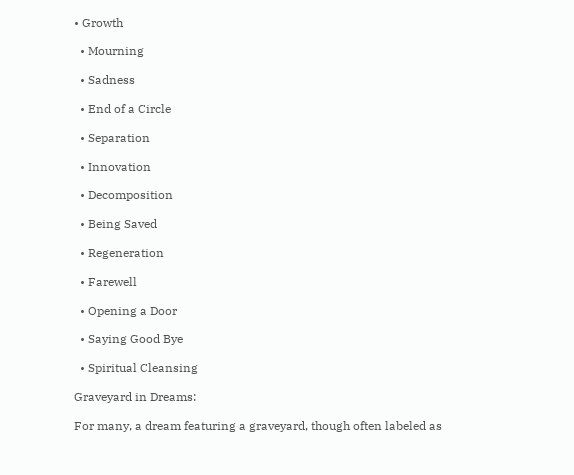• Growth

  • Mourning

  • Sadness

  • End of a Circle

  • Separation

  • Innovation

  • Decomposition

  • Being Saved

  • Regeneration

  • Farewell

  • Opening a Door

  • Saying Good Bye

  • Spiritual Cleansing

Graveyard in Dreams:

For many, a dream featuring a graveyard, though often labeled as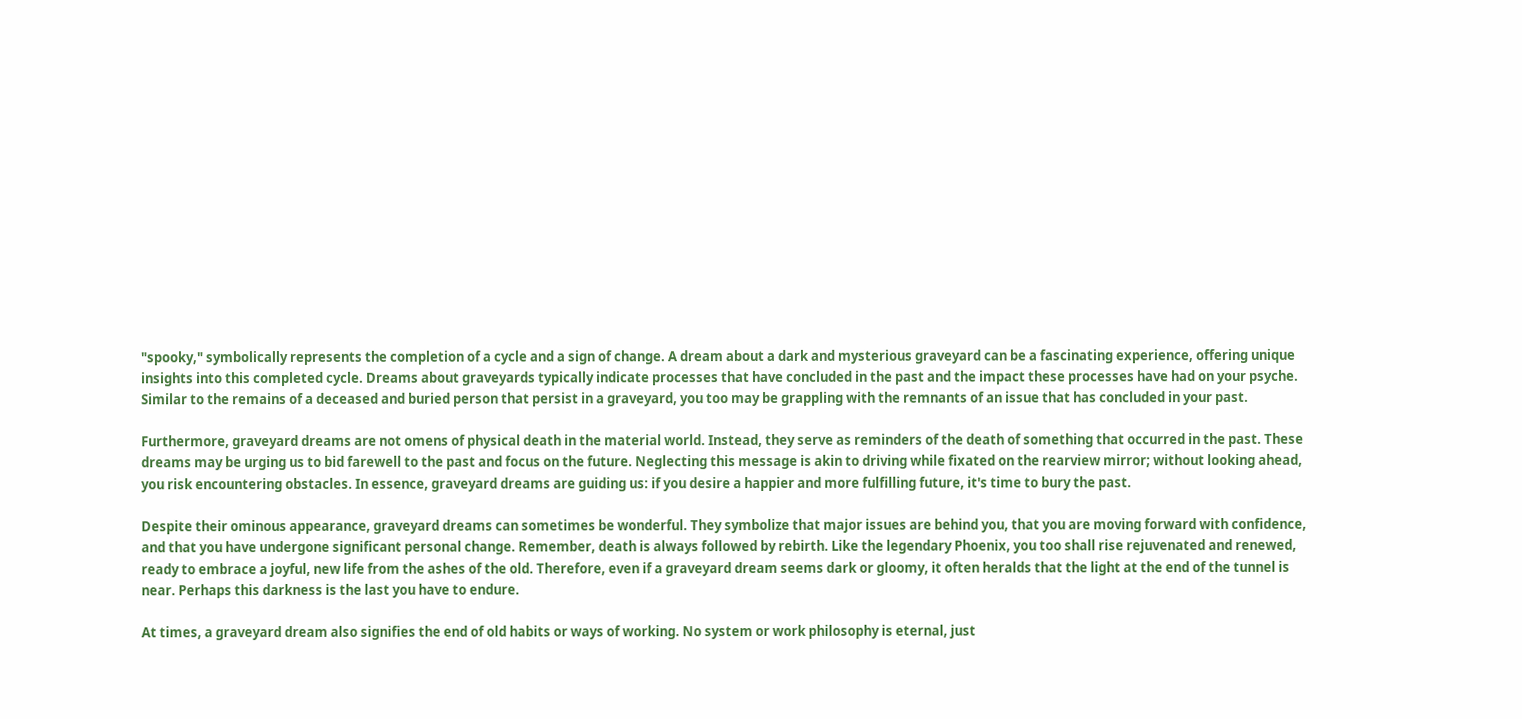"spooky," symbolically represents the completion of a cycle and a sign of change. A dream about a dark and mysterious graveyard can be a fascinating experience, offering unique insights into this completed cycle. Dreams about graveyards typically indicate processes that have concluded in the past and the impact these processes have had on your psyche. Similar to the remains of a deceased and buried person that persist in a graveyard, you too may be grappling with the remnants of an issue that has concluded in your past.

Furthermore, graveyard dreams are not omens of physical death in the material world. Instead, they serve as reminders of the death of something that occurred in the past. These dreams may be urging us to bid farewell to the past and focus on the future. Neglecting this message is akin to driving while fixated on the rearview mirror; without looking ahead, you risk encountering obstacles. In essence, graveyard dreams are guiding us: if you desire a happier and more fulfilling future, it's time to bury the past.

Despite their ominous appearance, graveyard dreams can sometimes be wonderful. They symbolize that major issues are behind you, that you are moving forward with confidence, and that you have undergone significant personal change. Remember, death is always followed by rebirth. Like the legendary Phoenix, you too shall rise rejuvenated and renewed, ready to embrace a joyful, new life from the ashes of the old. Therefore, even if a graveyard dream seems dark or gloomy, it often heralds that the light at the end of the tunnel is near. Perhaps this darkness is the last you have to endure.

At times, a graveyard dream also signifies the end of old habits or ways of working. No system or work philosophy is eternal, just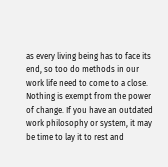as every living being has to face its end, so too do methods in our work life need to come to a close. Nothing is exempt from the power of change. If you have an outdated work philosophy or system, it may be time to lay it to rest and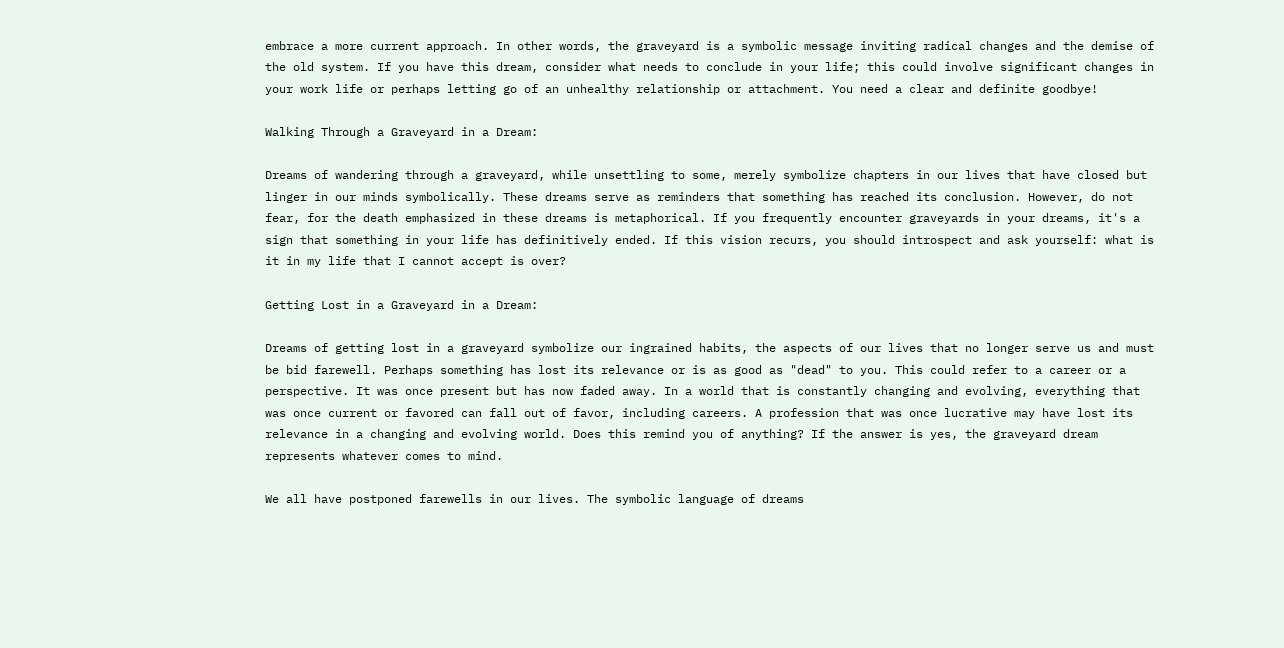embrace a more current approach. In other words, the graveyard is a symbolic message inviting radical changes and the demise of the old system. If you have this dream, consider what needs to conclude in your life; this could involve significant changes in your work life or perhaps letting go of an unhealthy relationship or attachment. You need a clear and definite goodbye!

Walking Through a Graveyard in a Dream:

Dreams of wandering through a graveyard, while unsettling to some, merely symbolize chapters in our lives that have closed but linger in our minds symbolically. These dreams serve as reminders that something has reached its conclusion. However, do not fear, for the death emphasized in these dreams is metaphorical. If you frequently encounter graveyards in your dreams, it's a sign that something in your life has definitively ended. If this vision recurs, you should introspect and ask yourself: what is it in my life that I cannot accept is over?

Getting Lost in a Graveyard in a Dream:

Dreams of getting lost in a graveyard symbolize our ingrained habits, the aspects of our lives that no longer serve us and must be bid farewell. Perhaps something has lost its relevance or is as good as "dead" to you. This could refer to a career or a perspective. It was once present but has now faded away. In a world that is constantly changing and evolving, everything that was once current or favored can fall out of favor, including careers. A profession that was once lucrative may have lost its relevance in a changing and evolving world. Does this remind you of anything? If the answer is yes, the graveyard dream represents whatever comes to mind.

We all have postponed farewells in our lives. The symbolic language of dreams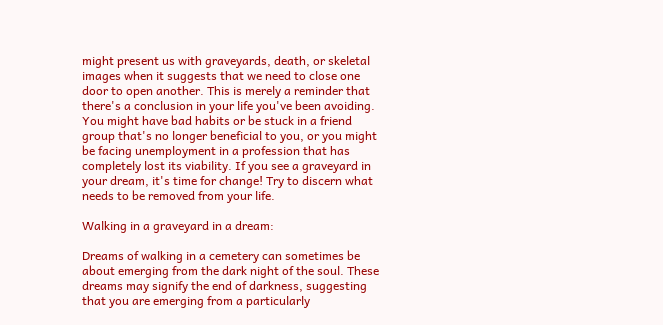might present us with graveyards, death, or skeletal images when it suggests that we need to close one door to open another. This is merely a reminder that there's a conclusion in your life you've been avoiding. You might have bad habits or be stuck in a friend group that's no longer beneficial to you, or you might be facing unemployment in a profession that has completely lost its viability. If you see a graveyard in your dream, it's time for change! Try to discern what needs to be removed from your life.

Walking in a graveyard in a dream:

Dreams of walking in a cemetery can sometimes be about emerging from the dark night of the soul. These dreams may signify the end of darkness, suggesting that you are emerging from a particularly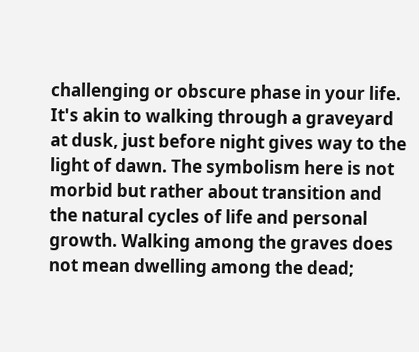challenging or obscure phase in your life. It's akin to walking through a graveyard at dusk, just before night gives way to the light of dawn. The symbolism here is not morbid but rather about transition and the natural cycles of life and personal growth. Walking among the graves does not mean dwelling among the dead;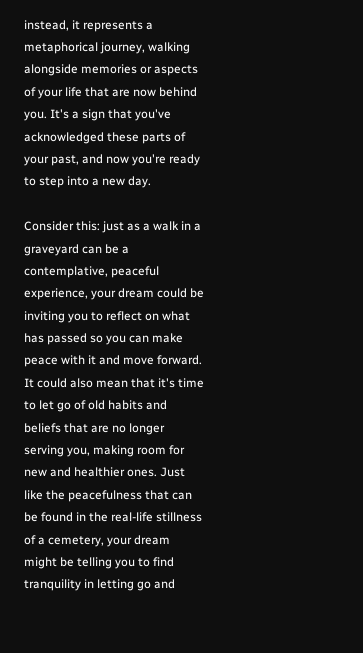instead, it represents a metaphorical journey, walking alongside memories or aspects of your life that are now behind you. It's a sign that you've acknowledged these parts of your past, and now you're ready to step into a new day.

Consider this: just as a walk in a graveyard can be a contemplative, peaceful experience, your dream could be inviting you to reflect on what has passed so you can make peace with it and move forward. It could also mean that it's time to let go of old habits and beliefs that are no longer serving you, making room for new and healthier ones. Just like the peacefulness that can be found in the real-life stillness of a cemetery, your dream might be telling you to find tranquility in letting go and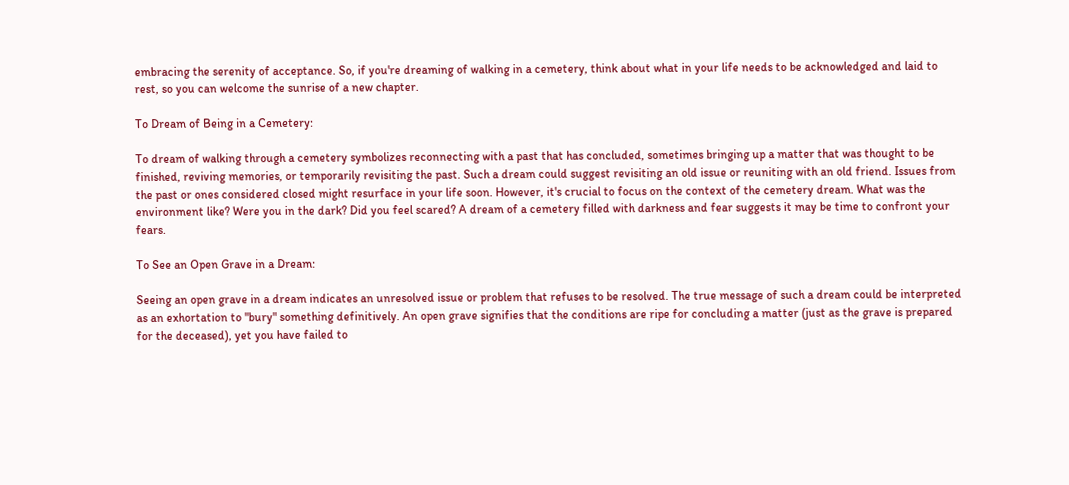embracing the serenity of acceptance. So, if you're dreaming of walking in a cemetery, think about what in your life needs to be acknowledged and laid to rest, so you can welcome the sunrise of a new chapter.

To Dream of Being in a Cemetery:

To dream of walking through a cemetery symbolizes reconnecting with a past that has concluded, sometimes bringing up a matter that was thought to be finished, reviving memories, or temporarily revisiting the past. Such a dream could suggest revisiting an old issue or reuniting with an old friend. Issues from the past or ones considered closed might resurface in your life soon. However, it's crucial to focus on the context of the cemetery dream. What was the environment like? Were you in the dark? Did you feel scared? A dream of a cemetery filled with darkness and fear suggests it may be time to confront your fears.

To See an Open Grave in a Dream:

Seeing an open grave in a dream indicates an unresolved issue or problem that refuses to be resolved. The true message of such a dream could be interpreted as an exhortation to "bury" something definitively. An open grave signifies that the conditions are ripe for concluding a matter (just as the grave is prepared for the deceased), yet you have failed to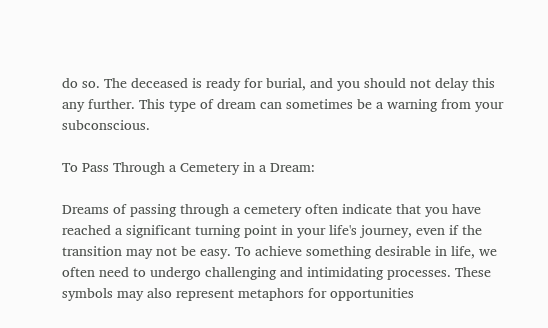do so. The deceased is ready for burial, and you should not delay this any further. This type of dream can sometimes be a warning from your subconscious.

To Pass Through a Cemetery in a Dream:

Dreams of passing through a cemetery often indicate that you have reached a significant turning point in your life's journey, even if the transition may not be easy. To achieve something desirable in life, we often need to undergo challenging and intimidating processes. These symbols may also represent metaphors for opportunities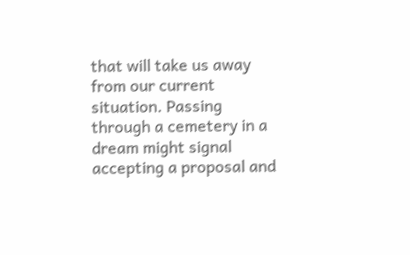that will take us away from our current situation. Passing through a cemetery in a dream might signal accepting a proposal and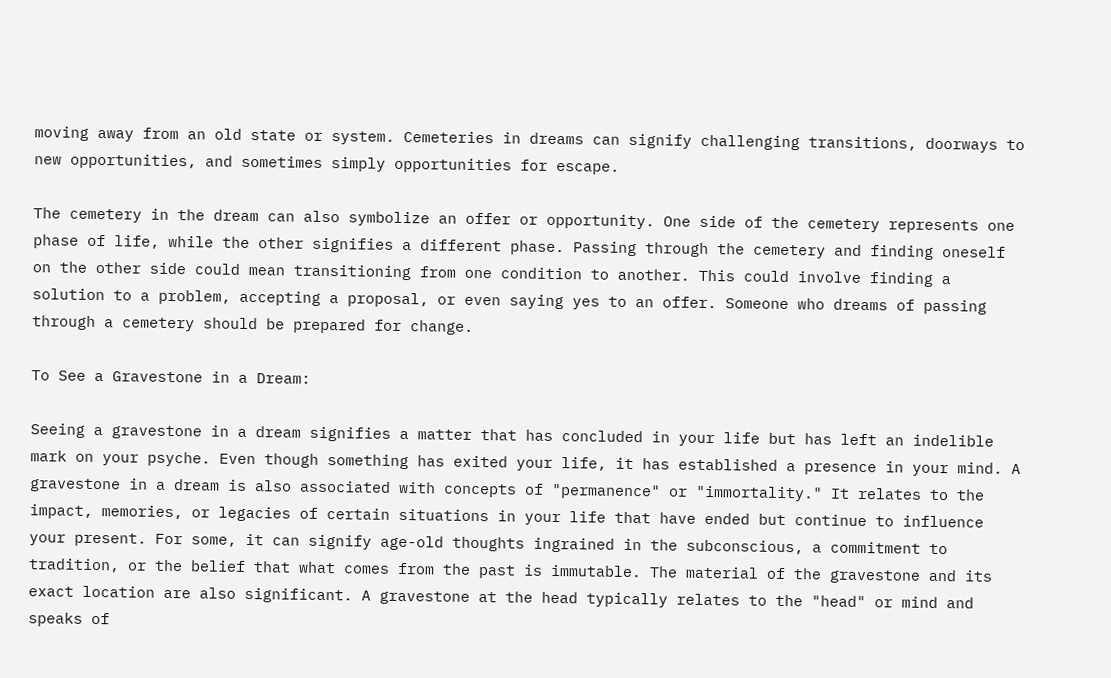moving away from an old state or system. Cemeteries in dreams can signify challenging transitions, doorways to new opportunities, and sometimes simply opportunities for escape.

The cemetery in the dream can also symbolize an offer or opportunity. One side of the cemetery represents one phase of life, while the other signifies a different phase. Passing through the cemetery and finding oneself on the other side could mean transitioning from one condition to another. This could involve finding a solution to a problem, accepting a proposal, or even saying yes to an offer. Someone who dreams of passing through a cemetery should be prepared for change.

To See a Gravestone in a Dream:

Seeing a gravestone in a dream signifies a matter that has concluded in your life but has left an indelible mark on your psyche. Even though something has exited your life, it has established a presence in your mind. A gravestone in a dream is also associated with concepts of "permanence" or "immortality." It relates to the impact, memories, or legacies of certain situations in your life that have ended but continue to influence your present. For some, it can signify age-old thoughts ingrained in the subconscious, a commitment to tradition, or the belief that what comes from the past is immutable. The material of the gravestone and its exact location are also significant. A gravestone at the head typically relates to the "head" or mind and speaks of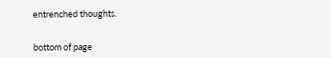entrenched thoughts.


bottom of page